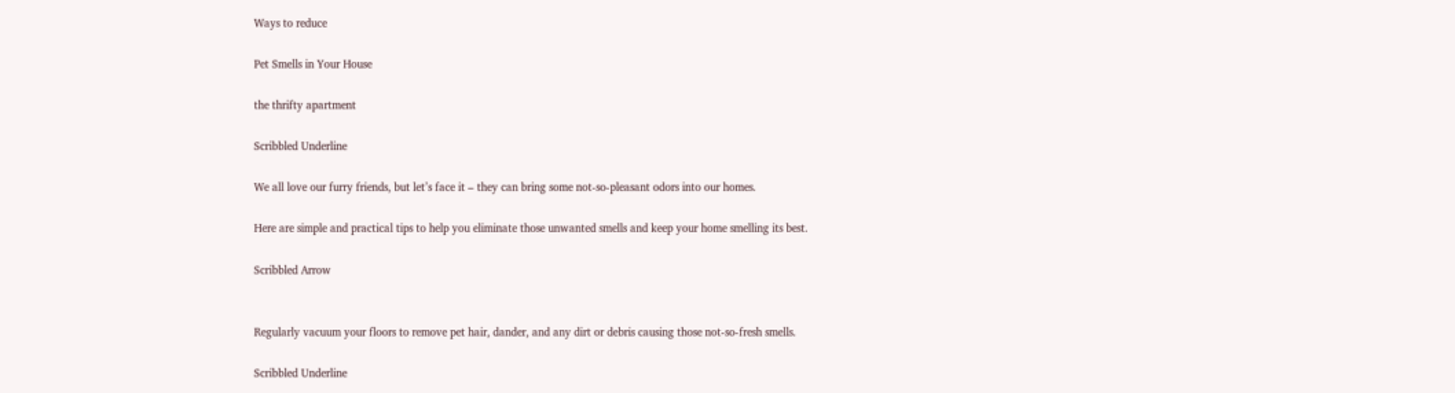Ways to reduce

Pet Smells in Your House

the thrifty apartment

Scribbled Underline

We all love our furry friends, but let’s face it – they can bring some not-so-pleasant odors into our homes.

Here are simple and practical tips to help you eliminate those unwanted smells and keep your home smelling its best.

Scribbled Arrow


Regularly vacuum your floors to remove pet hair, dander, and any dirt or debris causing those not-so-fresh smells.

Scribbled Underline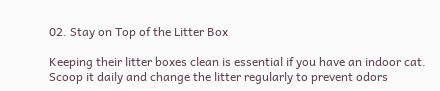02. Stay on Top of the Litter Box

Keeping their litter boxes clean is essential if you have an indoor cat. Scoop it daily and change the litter regularly to prevent odors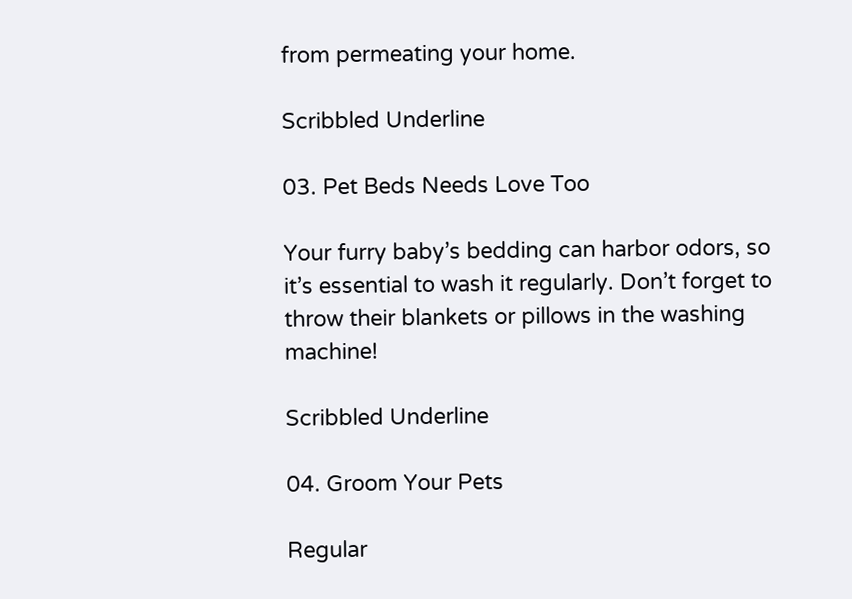from permeating your home.

Scribbled Underline

03. Pet Beds Needs Love Too

Your furry baby’s bedding can harbor odors, so it’s essential to wash it regularly. Don’t forget to throw their blankets or pillows in the washing machine!

Scribbled Underline

04. Groom Your Pets

Regular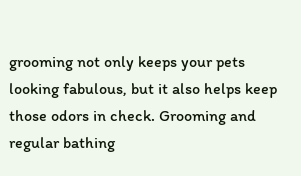grooming not only keeps your pets looking fabulous, but it also helps keep those odors in check. Grooming and regular bathing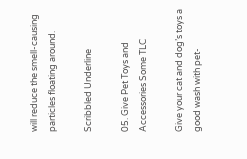will reduce the smell-causing particles floating around.

Scribbled Underline

05. Give Pet Toys and Accessories Some TLC

Give your cat and dog’s toys a good wash with pet-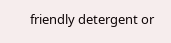friendly detergent or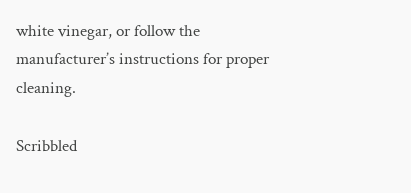white vinegar, or follow the manufacturer’s instructions for proper cleaning.

Scribbled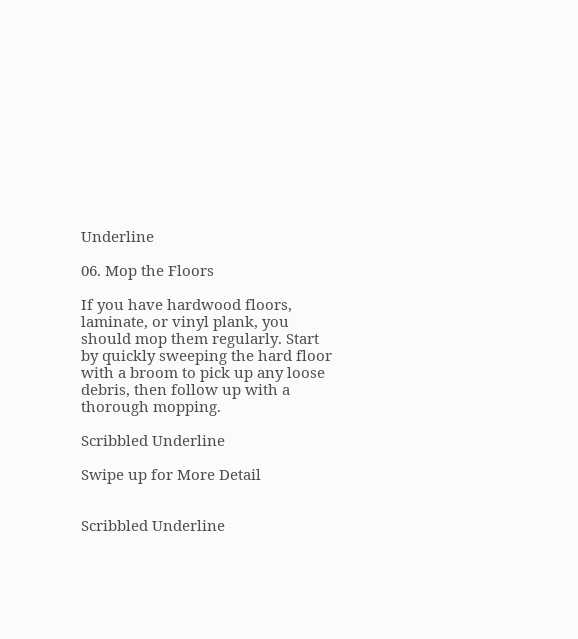Underline

06. Mop the Floors

If you have hardwood floors, laminate, or vinyl plank, you should mop them regularly. Start by quickly sweeping the hard floor with a broom to pick up any loose debris, then follow up with a thorough mopping.

Scribbled Underline

Swipe up for More Detail


Scribbled Underline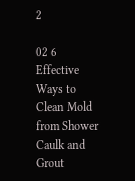2

02 6 Effective Ways to Clean Mold from Shower Caulk and Grout